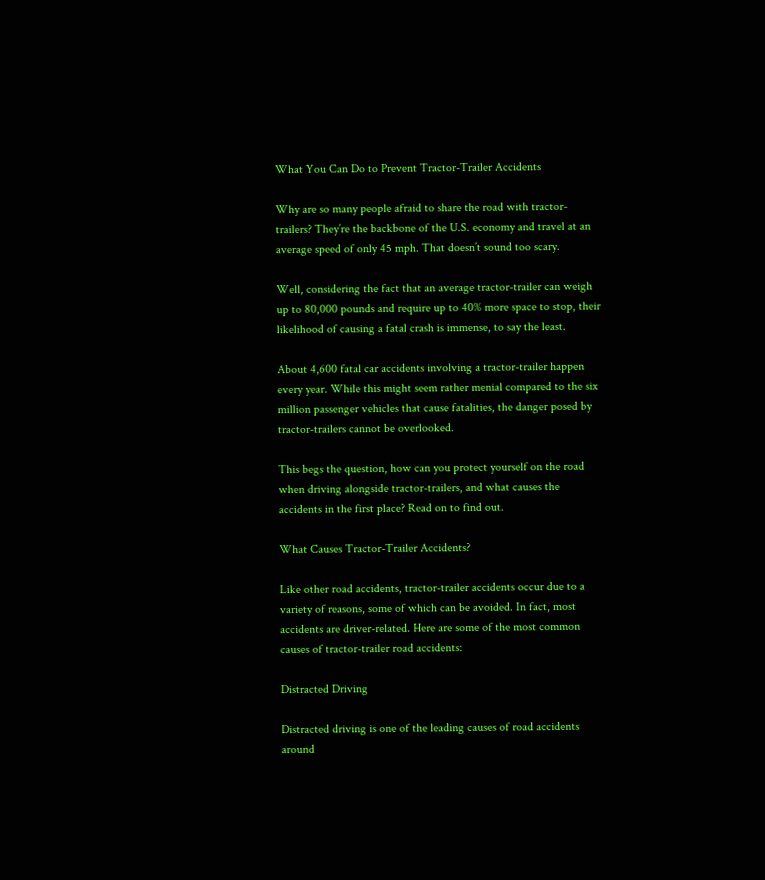What You Can Do to Prevent Tractor-Trailer Accidents

Why are so many people afraid to share the road with tractor-trailers? They’re the backbone of the U.S. economy and travel at an average speed of only 45 mph. That doesn’t sound too scary.

Well, considering the fact that an average tractor-trailer can weigh up to 80,000 pounds and require up to 40% more space to stop, their likelihood of causing a fatal crash is immense, to say the least.

About 4,600 fatal car accidents involving a tractor-trailer happen every year. While this might seem rather menial compared to the six million passenger vehicles that cause fatalities, the danger posed by tractor-trailers cannot be overlooked.

This begs the question, how can you protect yourself on the road when driving alongside tractor-trailers, and what causes the accidents in the first place? Read on to find out.

What Causes Tractor-Trailer Accidents?

Like other road accidents, tractor-trailer accidents occur due to a variety of reasons, some of which can be avoided. In fact, most accidents are driver-related. Here are some of the most common causes of tractor-trailer road accidents:

Distracted Driving

Distracted driving is one of the leading causes of road accidents around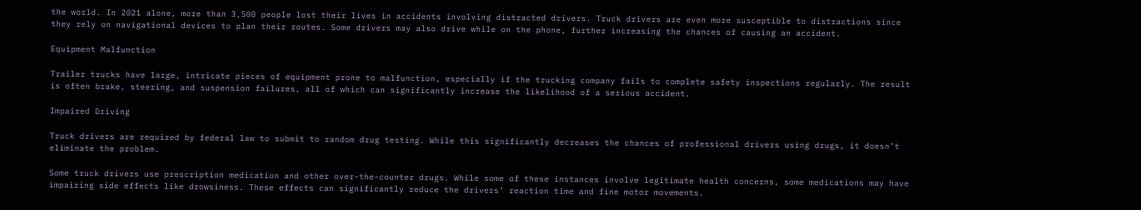the world. In 2021 alone, more than 3,500 people lost their lives in accidents involving distracted drivers. Truck drivers are even more susceptible to distractions since they rely on navigational devices to plan their routes. Some drivers may also drive while on the phone, further increasing the chances of causing an accident.

Equipment Malfunction

Trailer trucks have large, intricate pieces of equipment prone to malfunction, especially if the trucking company fails to complete safety inspections regularly. The result is often brake, steering, and suspension failures, all of which can significantly increase the likelihood of a serious accident.

Impaired Driving

Truck drivers are required by federal law to submit to random drug testing. While this significantly decreases the chances of professional drivers using drugs, it doesn’t eliminate the problem.

Some truck drivers use prescription medication and other over-the-counter drugs. While some of these instances involve legitimate health concerns, some medications may have impairing side effects like drowsiness. These effects can significantly reduce the drivers’ reaction time and fine motor movements.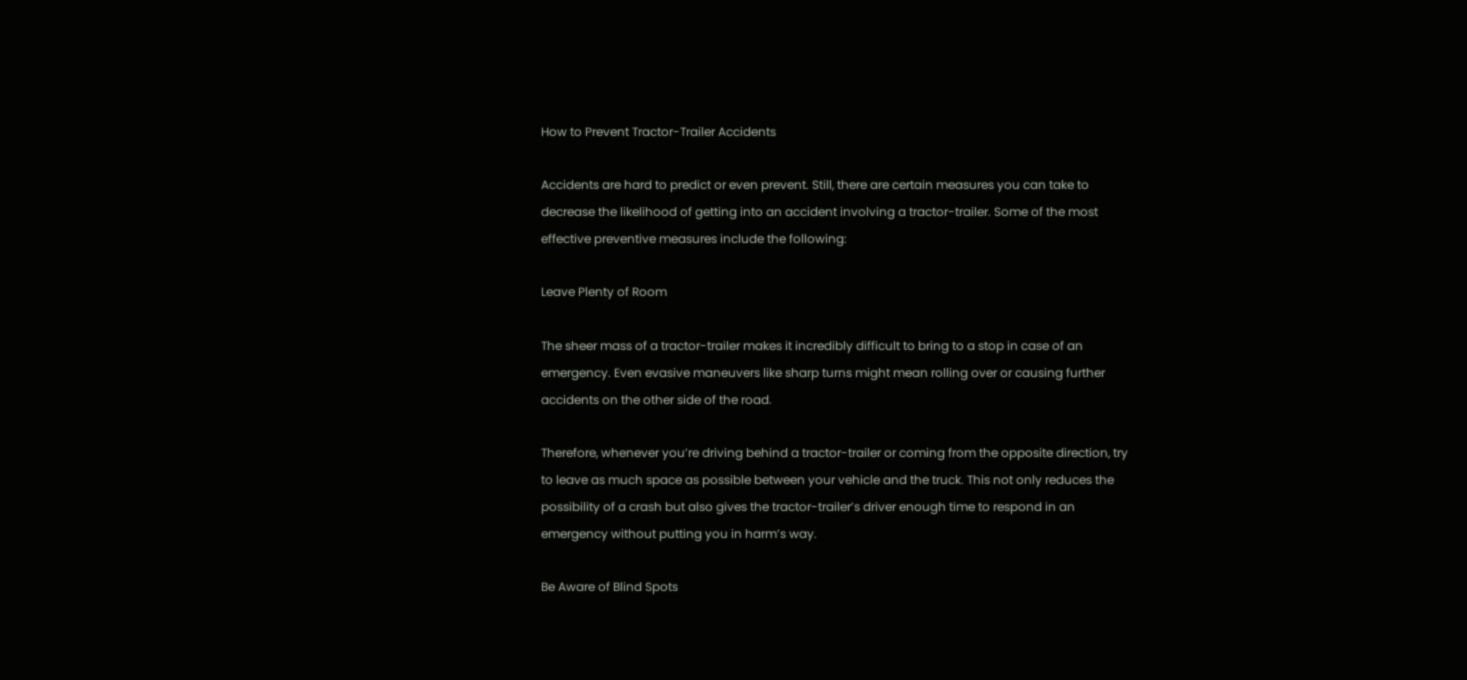How to Prevent Tractor-Trailer Accidents

Accidents are hard to predict or even prevent. Still, there are certain measures you can take to decrease the likelihood of getting into an accident involving a tractor-trailer. Some of the most effective preventive measures include the following:

Leave Plenty of Room

The sheer mass of a tractor-trailer makes it incredibly difficult to bring to a stop in case of an emergency. Even evasive maneuvers like sharp turns might mean rolling over or causing further accidents on the other side of the road.

Therefore, whenever you’re driving behind a tractor-trailer or coming from the opposite direction, try to leave as much space as possible between your vehicle and the truck. This not only reduces the possibility of a crash but also gives the tractor-trailer’s driver enough time to respond in an emergency without putting you in harm’s way.

Be Aware of Blind Spots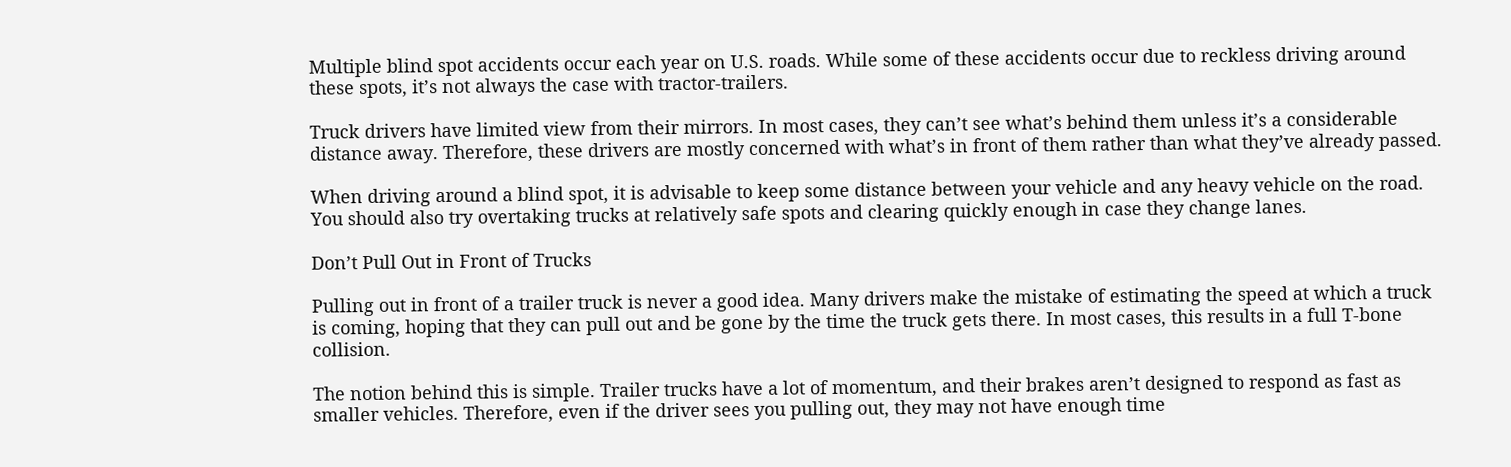Multiple blind spot accidents occur each year on U.S. roads. While some of these accidents occur due to reckless driving around these spots, it’s not always the case with tractor-trailers.

Truck drivers have limited view from their mirrors. In most cases, they can’t see what’s behind them unless it’s a considerable distance away. Therefore, these drivers are mostly concerned with what’s in front of them rather than what they’ve already passed.

When driving around a blind spot, it is advisable to keep some distance between your vehicle and any heavy vehicle on the road. You should also try overtaking trucks at relatively safe spots and clearing quickly enough in case they change lanes.

Don’t Pull Out in Front of Trucks

Pulling out in front of a trailer truck is never a good idea. Many drivers make the mistake of estimating the speed at which a truck is coming, hoping that they can pull out and be gone by the time the truck gets there. In most cases, this results in a full T-bone collision.

The notion behind this is simple. Trailer trucks have a lot of momentum, and their brakes aren’t designed to respond as fast as smaller vehicles. Therefore, even if the driver sees you pulling out, they may not have enough time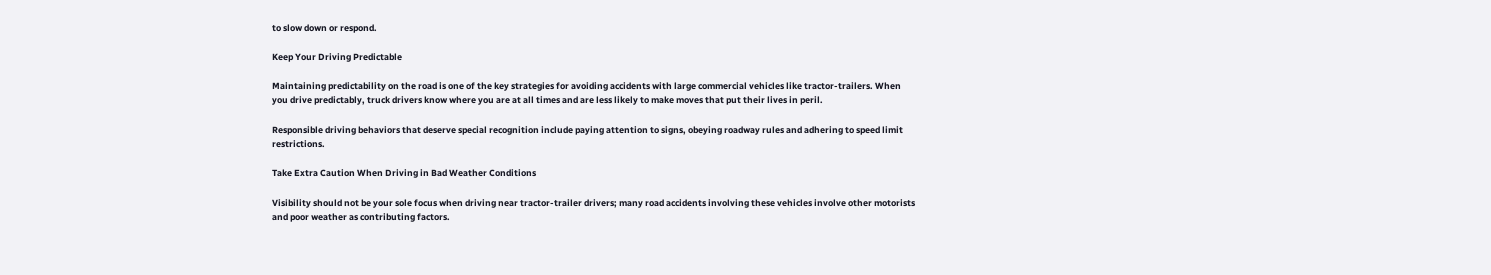to slow down or respond.

Keep Your Driving Predictable

Maintaining predictability on the road is one of the key strategies for avoiding accidents with large commercial vehicles like tractor-trailers. When you drive predictably, truck drivers know where you are at all times and are less likely to make moves that put their lives in peril.

Responsible driving behaviors that deserve special recognition include paying attention to signs, obeying roadway rules and adhering to speed limit restrictions.

Take Extra Caution When Driving in Bad Weather Conditions

Visibility should not be your sole focus when driving near tractor-trailer drivers; many road accidents involving these vehicles involve other motorists and poor weather as contributing factors.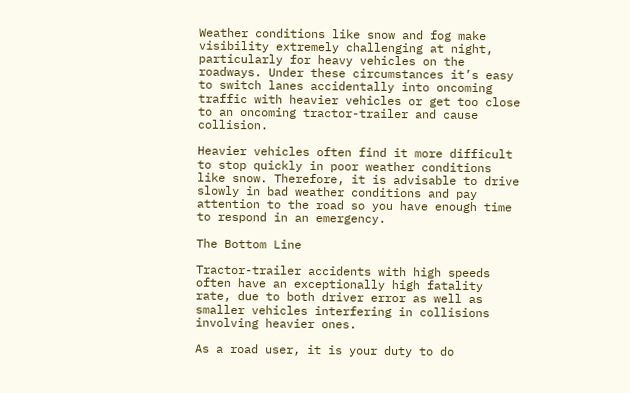Weather conditions like snow and fog make visibility extremely challenging at night, particularly for heavy vehicles on the roadways. Under these circumstances it’s easy to switch lanes accidentally into oncoming traffic with heavier vehicles or get too close to an oncoming tractor-trailer and cause collision.

Heavier vehicles often find it more difficult to stop quickly in poor weather conditions like snow. Therefore, it is advisable to drive slowly in bad weather conditions and pay attention to the road so you have enough time to respond in an emergency.

The Bottom Line

Tractor-trailer accidents with high speeds often have an exceptionally high fatality rate, due to both driver error as well as smaller vehicles interfering in collisions involving heavier ones.

As a road user, it is your duty to do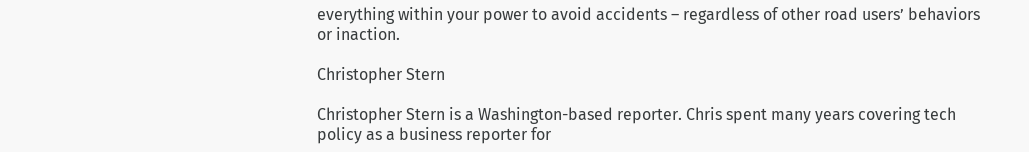everything within your power to avoid accidents – regardless of other road users’ behaviors or inaction.

Christopher Stern

Christopher Stern is a Washington-based reporter. Chris spent many years covering tech policy as a business reporter for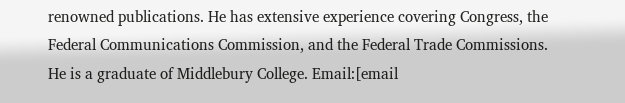renowned publications. He has extensive experience covering Congress, the Federal Communications Commission, and the Federal Trade Commissions. He is a graduate of Middlebury College. Email:[email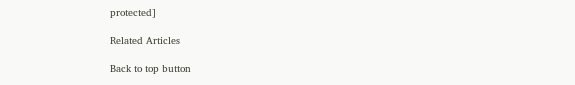protected]

Related Articles

Back to top button